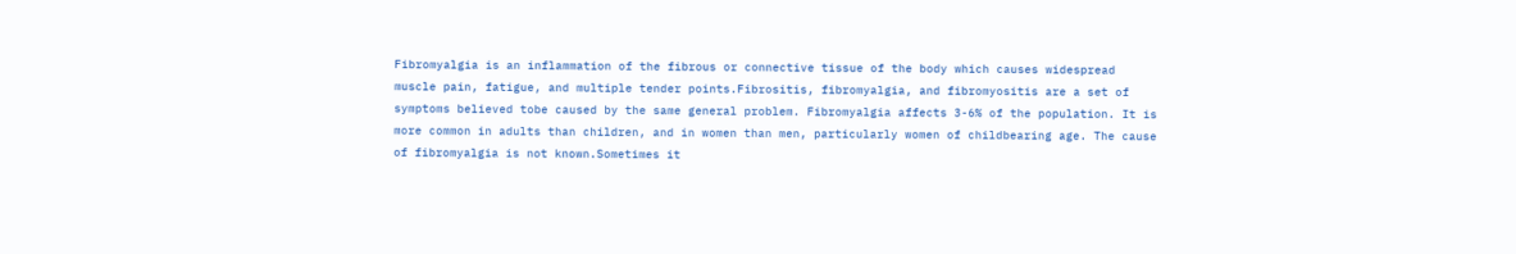Fibromyalgia is an inflammation of the fibrous or connective tissue of the body which causes widespread muscle pain, fatigue, and multiple tender points.Fibrositis, fibromyalgia, and fibromyositis are a set of symptoms believed tobe caused by the same general problem. Fibromyalgia affects 3-6% of the population. It is more common in adults than children, and in women than men, particularly women of childbearing age. The cause of fibromyalgia is not known.Sometimes it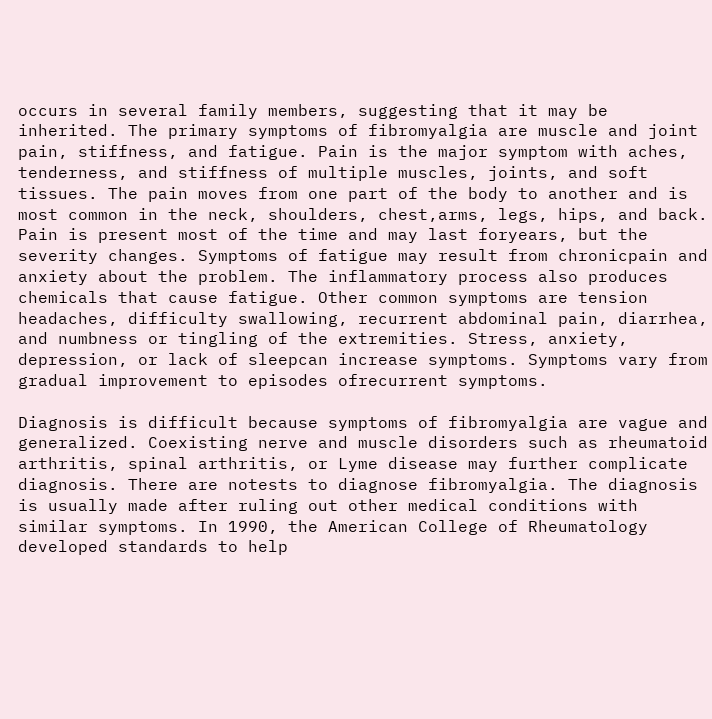occurs in several family members, suggesting that it may be inherited. The primary symptoms of fibromyalgia are muscle and joint pain, stiffness, and fatigue. Pain is the major symptom with aches, tenderness, and stiffness of multiple muscles, joints, and soft tissues. The pain moves from one part of the body to another and is most common in the neck, shoulders, chest,arms, legs, hips, and back. Pain is present most of the time and may last foryears, but the severity changes. Symptoms of fatigue may result from chronicpain and anxiety about the problem. The inflammatory process also produces chemicals that cause fatigue. Other common symptoms are tension headaches, difficulty swallowing, recurrent abdominal pain, diarrhea, and numbness or tingling of the extremities. Stress, anxiety, depression, or lack of sleepcan increase symptoms. Symptoms vary from gradual improvement to episodes ofrecurrent symptoms.

Diagnosis is difficult because symptoms of fibromyalgia are vague and generalized. Coexisting nerve and muscle disorders such as rheumatoid arthritis, spinal arthritis, or Lyme disease may further complicate diagnosis. There are notests to diagnose fibromyalgia. The diagnosis is usually made after ruling out other medical conditions with similar symptoms. In 1990, the American College of Rheumatology developed standards to help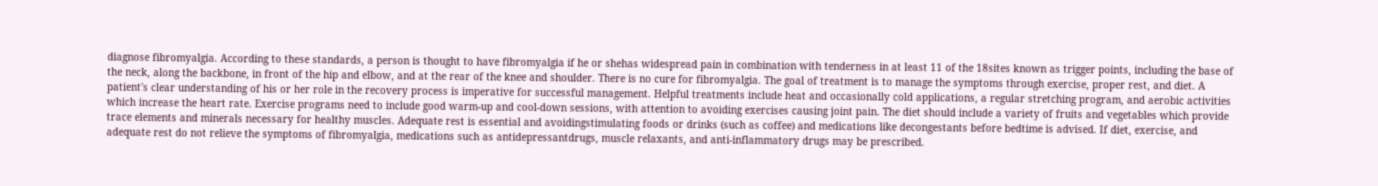diagnose fibromyalgia. According to these standards, a person is thought to have fibromyalgia if he or shehas widespread pain in combination with tenderness in at least 11 of the 18sites known as trigger points, including the base of the neck, along the backbone, in front of the hip and elbow, and at the rear of the knee and shoulder. There is no cure for fibromyalgia. The goal of treatment is to manage the symptoms through exercise, proper rest, and diet. A patient's clear understanding of his or her role in the recovery process is imperative for successful management. Helpful treatments include heat and occasionally cold applications, a regular stretching program, and aerobic activities which increase the heart rate. Exercise programs need to include good warm-up and cool-down sessions, with attention to avoiding exercises causing joint pain. The diet should include a variety of fruits and vegetables which provide trace elements and minerals necessary for healthy muscles. Adequate rest is essential and avoidingstimulating foods or drinks (such as coffee) and medications like decongestants before bedtime is advised. If diet, exercise, and adequate rest do not relieve the symptoms of fibromyalgia, medications such as antidepressantdrugs, muscle relaxants, and anti-inflammatory drugs may be prescribed.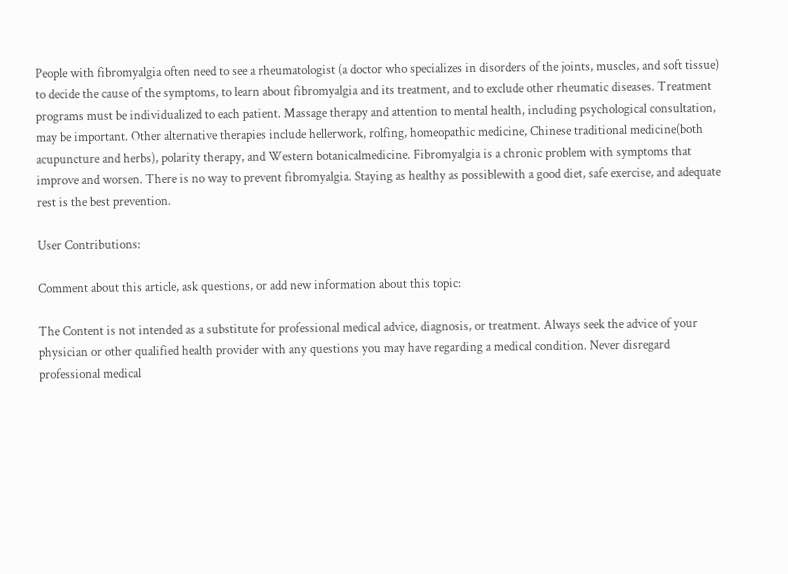People with fibromyalgia often need to see a rheumatologist (a doctor who specializes in disorders of the joints, muscles, and soft tissue) to decide the cause of the symptoms, to learn about fibromyalgia and its treatment, and to exclude other rheumatic diseases. Treatment programs must be individualized to each patient. Massage therapy and attention to mental health, including psychological consultation, may be important. Other alternative therapies include hellerwork, rolfing, homeopathic medicine, Chinese traditional medicine(both acupuncture and herbs), polarity therapy, and Western botanicalmedicine. Fibromyalgia is a chronic problem with symptoms that improve and worsen. There is no way to prevent fibromyalgia. Staying as healthy as possiblewith a good diet, safe exercise, and adequate rest is the best prevention.

User Contributions:

Comment about this article, ask questions, or add new information about this topic:

The Content is not intended as a substitute for professional medical advice, diagnosis, or treatment. Always seek the advice of your physician or other qualified health provider with any questions you may have regarding a medical condition. Never disregard professional medical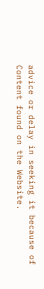advice or delay in seeking it because of Content found on the Website.